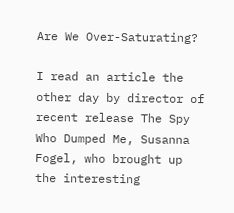Are We Over-Saturating?

I read an article the other day by director of recent release The Spy Who Dumped Me, Susanna Fogel, who brought up the interesting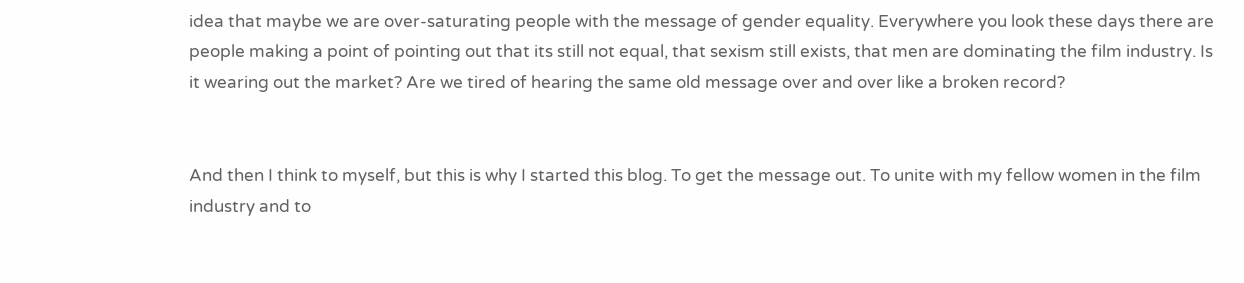idea that maybe we are over-saturating people with the message of gender equality. Everywhere you look these days there are people making a point of pointing out that its still not equal, that sexism still exists, that men are dominating the film industry. Is it wearing out the market? Are we tired of hearing the same old message over and over like a broken record?


And then I think to myself, but this is why I started this blog. To get the message out. To unite with my fellow women in the film industry and to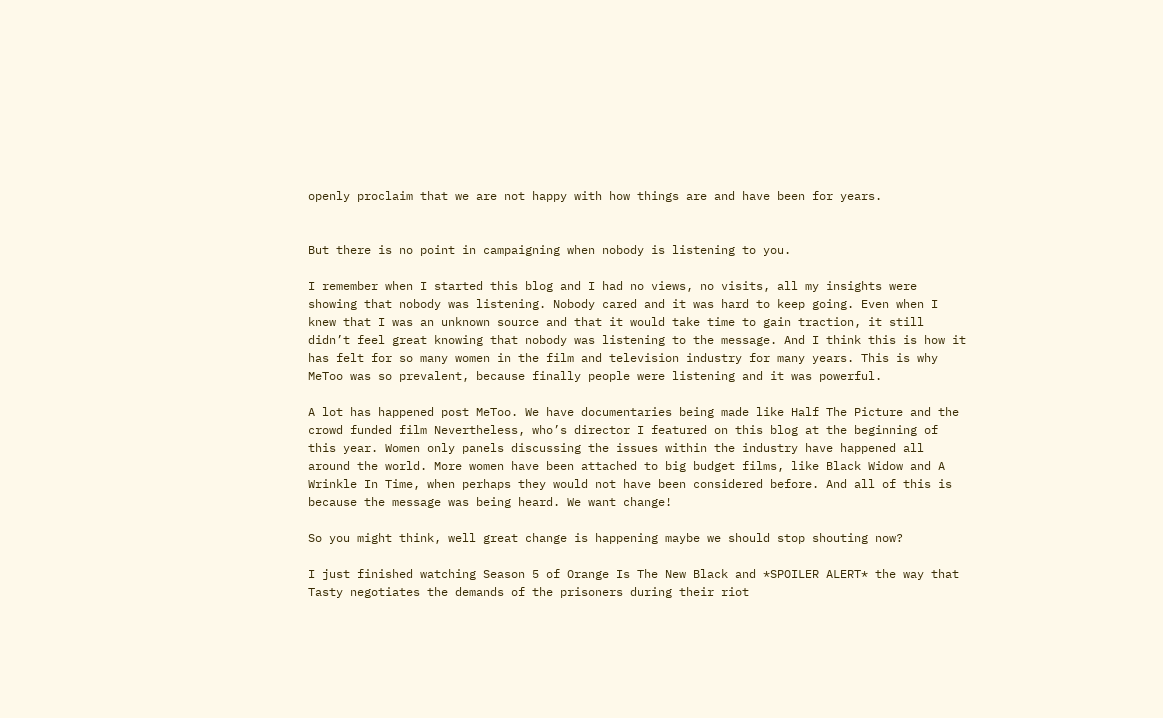openly proclaim that we are not happy with how things are and have been for years.


But there is no point in campaigning when nobody is listening to you.

I remember when I started this blog and I had no views, no visits, all my insights were showing that nobody was listening. Nobody cared and it was hard to keep going. Even when I knew that I was an unknown source and that it would take time to gain traction, it still didn’t feel great knowing that nobody was listening to the message. And I think this is how it has felt for so many women in the film and television industry for many years. This is why MeToo was so prevalent, because finally people were listening and it was powerful.

A lot has happened post MeToo. We have documentaries being made like Half The Picture and the crowd funded film Nevertheless, who’s director I featured on this blog at the beginning of this year. Women only panels discussing the issues within the industry have happened all around the world. More women have been attached to big budget films, like Black Widow and A Wrinkle In Time, when perhaps they would not have been considered before. And all of this is because the message was being heard. We want change!

So you might think, well great change is happening maybe we should stop shouting now?

I just finished watching Season 5 of Orange Is The New Black and *SPOILER ALERT* the way that Tasty negotiates the demands of the prisoners during their riot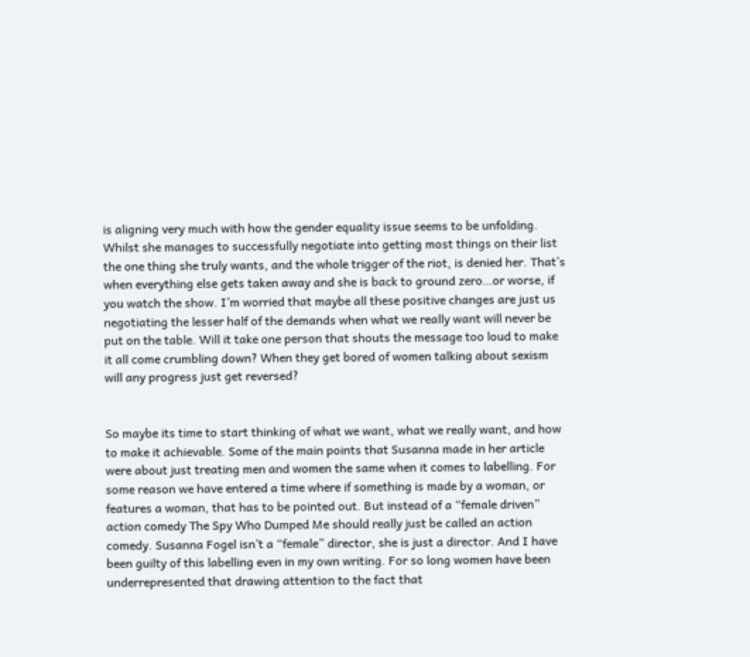is aligning very much with how the gender equality issue seems to be unfolding. Whilst she manages to successfully negotiate into getting most things on their list the one thing she truly wants, and the whole trigger of the riot, is denied her. That’s when everything else gets taken away and she is back to ground zero…or worse, if you watch the show. I’m worried that maybe all these positive changes are just us negotiating the lesser half of the demands when what we really want will never be put on the table. Will it take one person that shouts the message too loud to make it all come crumbling down? When they get bored of women talking about sexism will any progress just get reversed?


So maybe its time to start thinking of what we want, what we really want, and how to make it achievable. Some of the main points that Susanna made in her article were about just treating men and women the same when it comes to labelling. For some reason we have entered a time where if something is made by a woman, or features a woman, that has to be pointed out. But instead of a “female driven” action comedy The Spy Who Dumped Me should really just be called an action comedy. Susanna Fogel isn’t a “female” director, she is just a director. And I have been guilty of this labelling even in my own writing. For so long women have been underrepresented that drawing attention to the fact that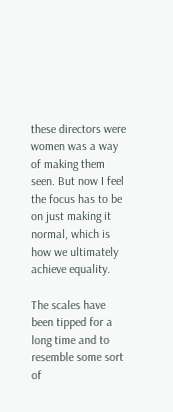these directors were women was a way of making them seen. But now I feel the focus has to be on just making it normal, which is how we ultimately achieve equality.

The scales have been tipped for a long time and to resemble some sort of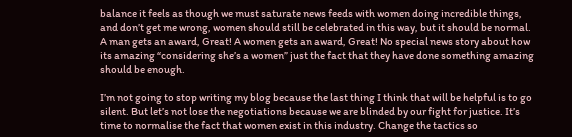balance it feels as though we must saturate news feeds with women doing incredible things, and don’t get me wrong, women should still be celebrated in this way, but it should be normal. A man gets an award, Great! A women gets an award, Great! No special news story about how its amazing “considering she’s a women” just the fact that they have done something amazing should be enough.

I’m not going to stop writing my blog because the last thing I think that will be helpful is to go silent. But let’s not lose the negotiations because we are blinded by our fight for justice. It’s time to normalise the fact that women exist in this industry. Change the tactics so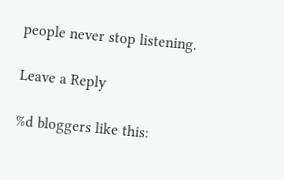people never stop listening.

Leave a Reply

%d bloggers like this: